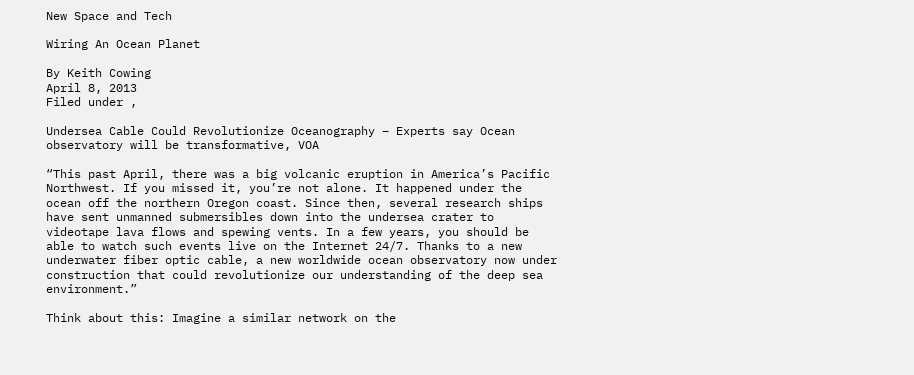New Space and Tech

Wiring An Ocean Planet

By Keith Cowing
April 8, 2013
Filed under ,

Undersea Cable Could Revolutionize Oceanography – Experts say Ocean observatory will be transformative, VOA

“This past April, there was a big volcanic eruption in America’s Pacific Northwest. If you missed it, you’re not alone. It happened under the ocean off the northern Oregon coast. Since then, several research ships have sent unmanned submersibles down into the undersea crater to videotape lava flows and spewing vents. In a few years, you should be able to watch such events live on the Internet 24/7. Thanks to a new underwater fiber optic cable, a new worldwide ocean observatory now under construction that could revolutionize our understanding of the deep sea environment.”

Think about this: Imagine a similar network on the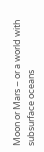Moon or Mars – or a world with subsurface oceans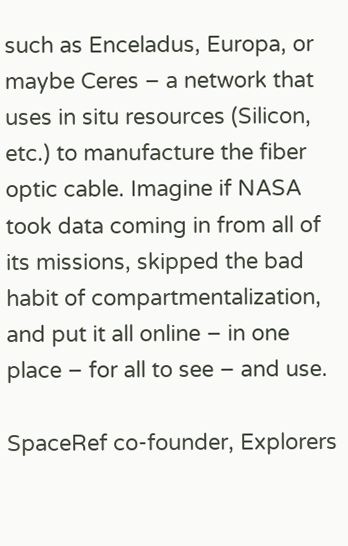such as Enceladus, Europa, or maybe Ceres – a network that uses in situ resources (Silicon, etc.) to manufacture the fiber optic cable. Imagine if NASA took data coming in from all of its missions, skipped the bad habit of compartmentalization, and put it all online – in one place – for all to see – and use.

SpaceRef co-founder, Explorers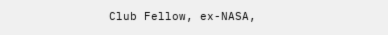Club Fellow, ex-NASA,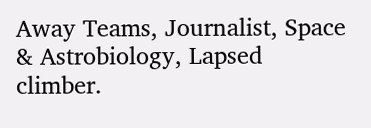Away Teams, Journalist, Space & Astrobiology, Lapsed climber.